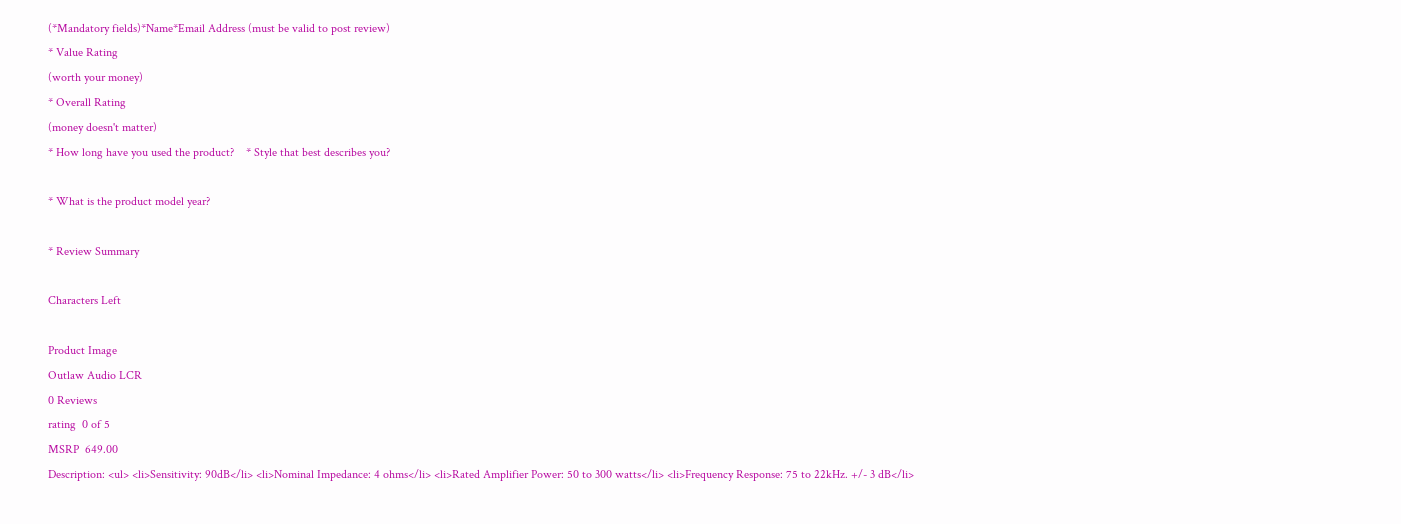(*Mandatory fields)*Name*Email Address (must be valid to post review)
* Value Rating
(worth your money)
* Overall Rating
(money doesn't matter)
* How long have you used the product?    * Style that best describes you?

* What is the product model year?

* Review Summary

Characters Left

Product Image
Outlaw Audio LCR
0 Reviews
rating  0 of 5
MSRP  649.00
Description: <ul> <li>Sensitivity: 90dB</li> <li>Nominal Impedance: 4 ohms</li> <li>Rated Amplifier Power: 50 to 300 watts</li> <li>Frequency Response: 75 to 22kHz. +/- 3 dB</li>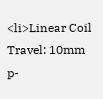<li>Linear Coil Travel: 10mm p-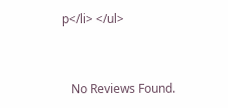p</li> </ul>


   No Reviews Found.